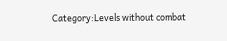Category:Levels without combat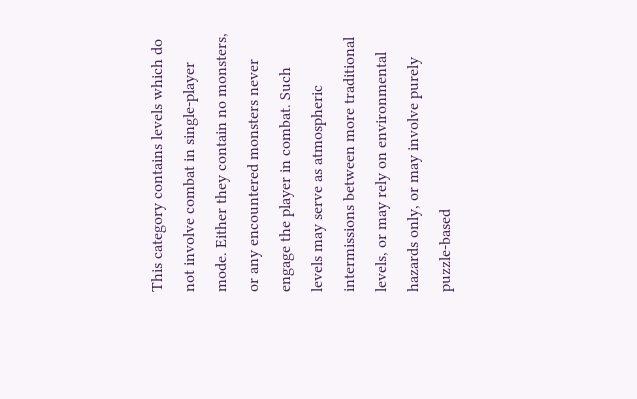This category contains levels which do not involve combat in single-player mode. Either they contain no monsters, or any encountered monsters never engage the player in combat. Such levels may serve as atmospheric intermissions between more traditional levels, or may rely on environmental hazards only, or may involve purely puzzle-based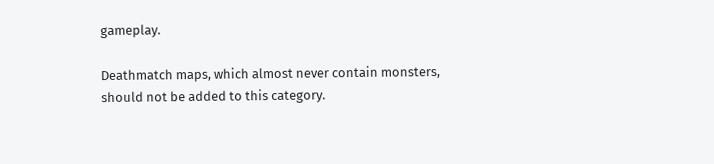gameplay.

Deathmatch maps, which almost never contain monsters, should not be added to this category.